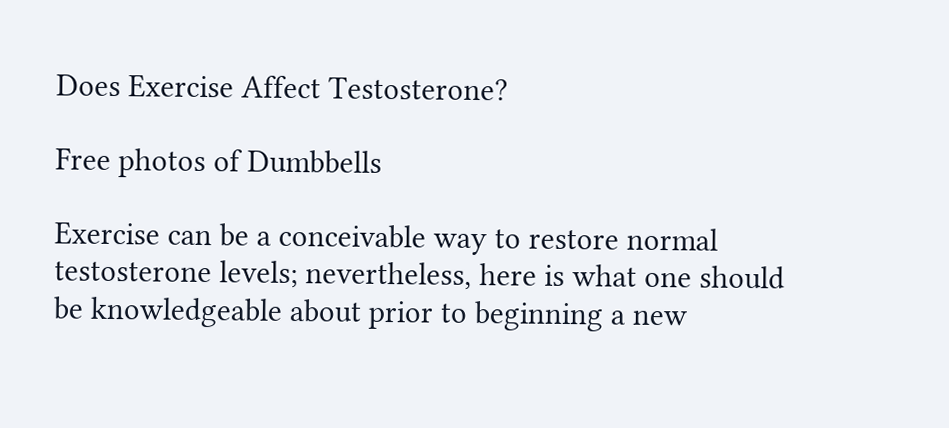Does Exercise Affect Testosterone?

Free photos of Dumbbells

Exercise can be a conceivable way to restore normal testosterone levels; nevertheless, here is what one should be knowledgeable about prior to beginning a new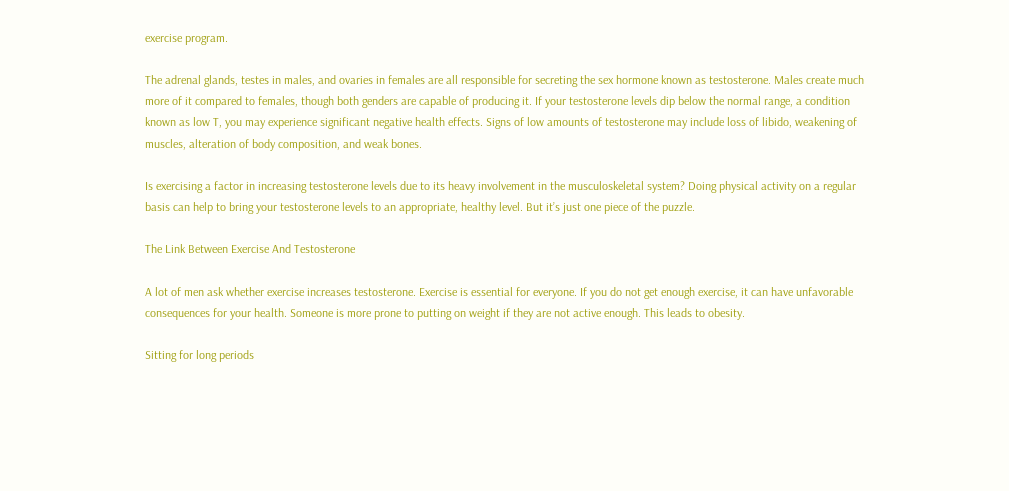exercise program.

The adrenal glands, testes in males, and ovaries in females are all responsible for secreting the sex hormone known as testosterone. Males create much more of it compared to females, though both genders are capable of producing it. If your testosterone levels dip below the normal range, a condition known as low T, you may experience significant negative health effects. Signs of low amounts of testosterone may include loss of libido, weakening of muscles, alteration of body composition, and weak bones.

Is exercising a factor in increasing testosterone levels due to its heavy involvement in the musculoskeletal system? Doing physical activity on a regular basis can help to bring your testosterone levels to an appropriate, healthy level. But it’s just one piece of the puzzle.

The Link Between Exercise And Testosterone

A lot of men ask whether exercise increases testosterone. Exercise is essential for everyone. If you do not get enough exercise, it can have unfavorable consequences for your health. Someone is more prone to putting on weight if they are not active enough. This leads to obesity.

Sitting for long periods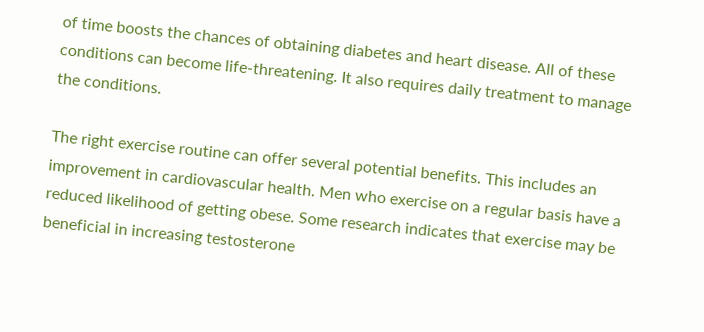of time boosts the chances of obtaining diabetes and heart disease. All of these conditions can become life-threatening. It also requires daily treatment to manage the conditions.

The right exercise routine can offer several potential benefits. This includes an improvement in cardiovascular health. Men who exercise on a regular basis have a reduced likelihood of getting obese. Some research indicates that exercise may be beneficial in increasing testosterone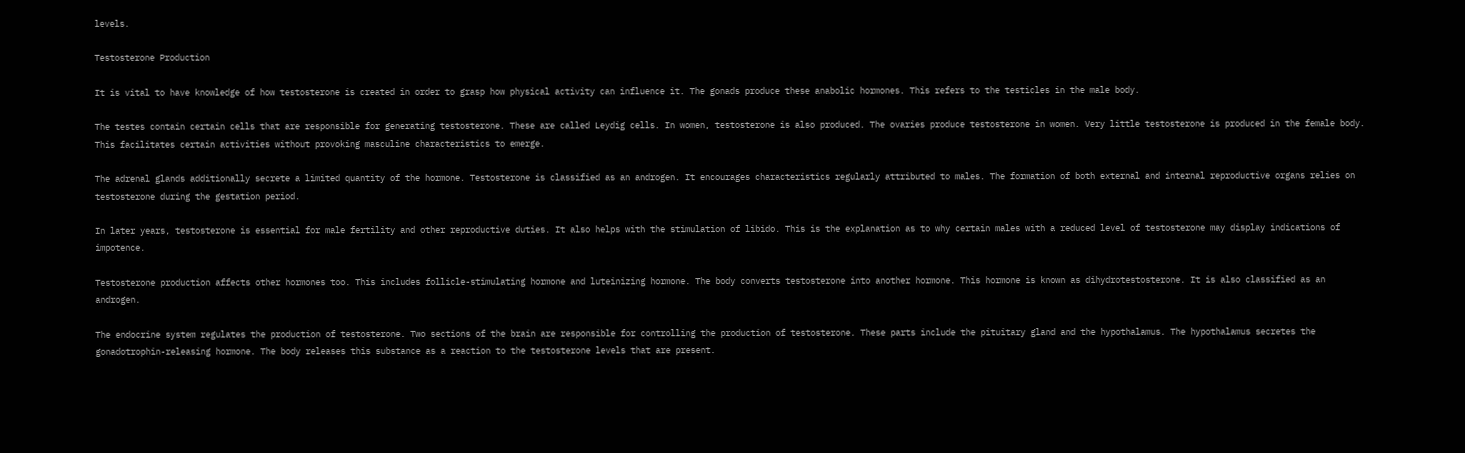levels.

Testosterone Production

It is vital to have knowledge of how testosterone is created in order to grasp how physical activity can influence it. The gonads produce these anabolic hormones. This refers to the testicles in the male body.

The testes contain certain cells that are responsible for generating testosterone. These are called Leydig cells. In women, testosterone is also produced. The ovaries produce testosterone in women. Very little testosterone is produced in the female body. This facilitates certain activities without provoking masculine characteristics to emerge.

The adrenal glands additionally secrete a limited quantity of the hormone. Testosterone is classified as an androgen. It encourages characteristics regularly attributed to males. The formation of both external and internal reproductive organs relies on testosterone during the gestation period.

In later years, testosterone is essential for male fertility and other reproductive duties. It also helps with the stimulation of libido. This is the explanation as to why certain males with a reduced level of testosterone may display indications of impotence.

Testosterone production affects other hormones too. This includes follicle-stimulating hormone and luteinizing hormone. The body converts testosterone into another hormone. This hormone is known as dihydrotestosterone. It is also classified as an androgen.

The endocrine system regulates the production of testosterone. Two sections of the brain are responsible for controlling the production of testosterone. These parts include the pituitary gland and the hypothalamus. The hypothalamus secretes the gonadotrophin-releasing hormone. The body releases this substance as a reaction to the testosterone levels that are present.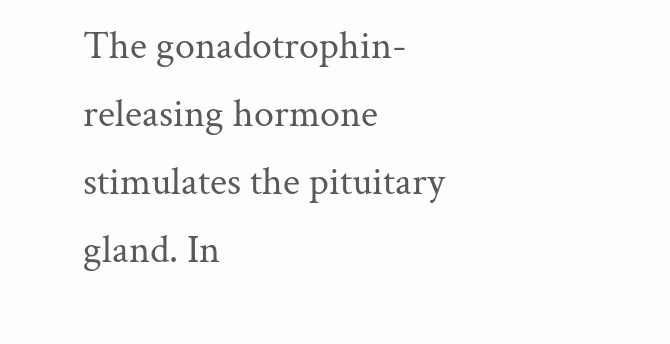The gonadotrophin-releasing hormone stimulates the pituitary gland. In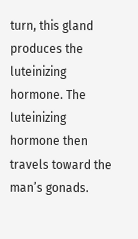turn, this gland produces the luteinizing hormone. The luteinizing hormone then travels toward the man’s gonads.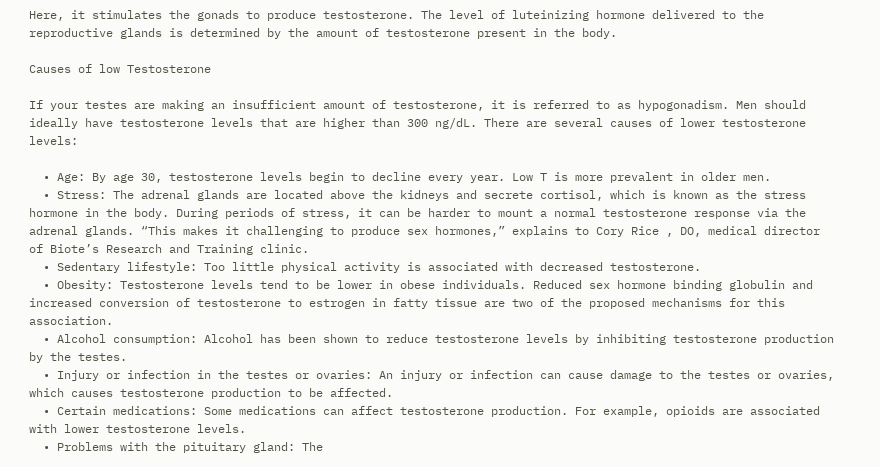Here, it stimulates the gonads to produce testosterone. The level of luteinizing hormone delivered to the reproductive glands is determined by the amount of testosterone present in the body.

Causes of low Testosterone

If your testes are making an insufficient amount of testosterone, it is referred to as hypogonadism. Men should ideally have testosterone levels that are higher than 300 ng/dL. There are several causes of lower testosterone levels:

  • Age: By age 30, testosterone levels begin to decline every year. Low T is more prevalent in older men.
  • Stress: The adrenal glands are located above the kidneys and secrete cortisol, which is known as the stress hormone in the body. During periods of stress, it can be harder to mount a normal testosterone response via the adrenal glands. “This makes it challenging to produce sex hormones,” explains to Cory Rice , DO, medical director of Biote’s Research and Training clinic.
  • Sedentary lifestyle: Too little physical activity is associated with decreased testosterone.
  • Obesity: Testosterone levels tend to be lower in obese individuals. Reduced sex hormone binding globulin and increased conversion of testosterone to estrogen in fatty tissue are two of the proposed mechanisms for this association.
  • Alcohol consumption: Alcohol has been shown to reduce testosterone levels by inhibiting testosterone production by the testes.
  • Injury or infection in the testes or ovaries: An injury or infection can cause damage to the testes or ovaries, which causes testosterone production to be affected.
  • Certain medications: Some medications can affect testosterone production. For example, opioids are associated with lower testosterone levels.
  • Problems with the pituitary gland: The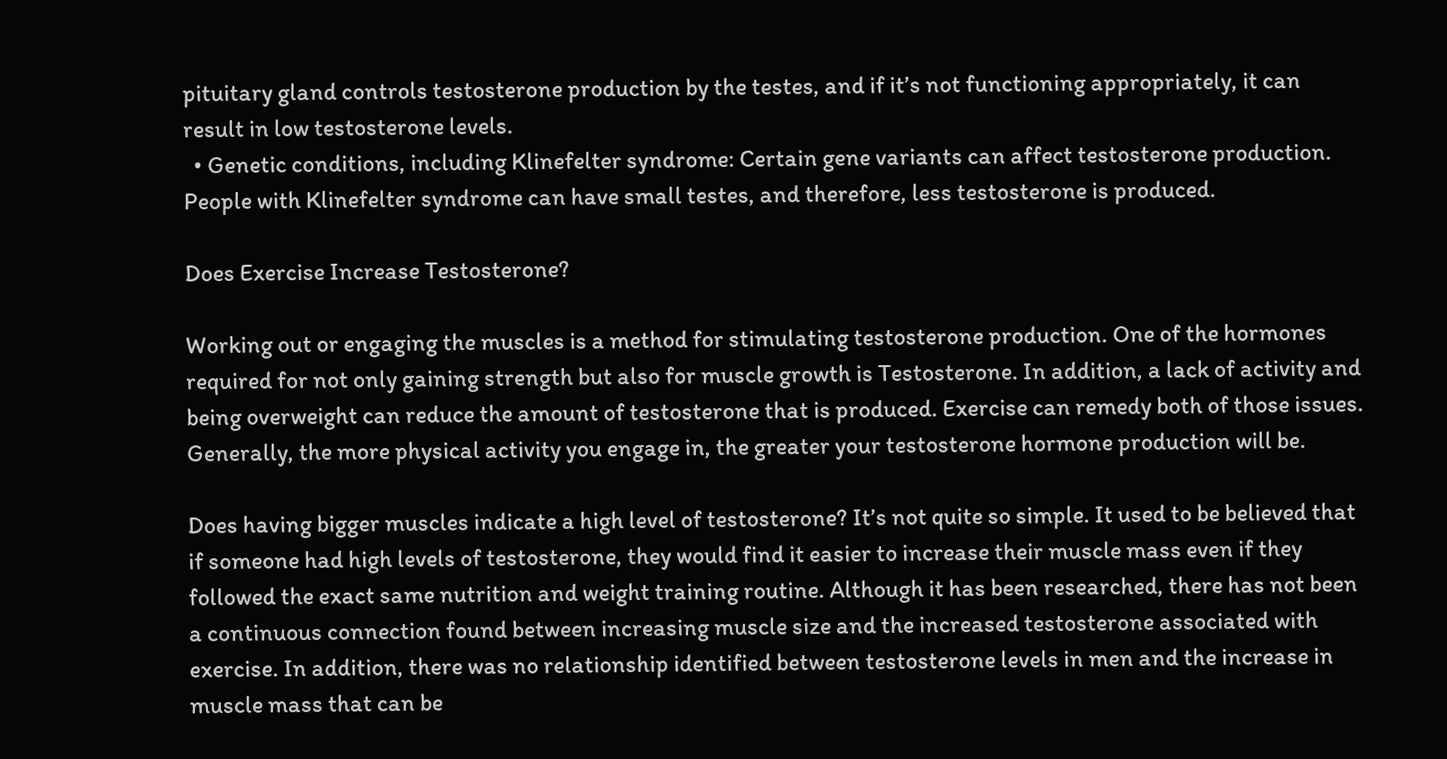pituitary gland controls testosterone production by the testes, and if it’s not functioning appropriately, it can result in low testosterone levels.
  • Genetic conditions, including Klinefelter syndrome: Certain gene variants can affect testosterone production. People with Klinefelter syndrome can have small testes, and therefore, less testosterone is produced.

Does Exercise Increase Testosterone?

Working out or engaging the muscles is a method for stimulating testosterone production. One of the hormones required for not only gaining strength but also for muscle growth is Testosterone. In addition, a lack of activity and being overweight can reduce the amount of testosterone that is produced. Exercise can remedy both of those issues. Generally, the more physical activity you engage in, the greater your testosterone hormone production will be.

Does having bigger muscles indicate a high level of testosterone? It’s not quite so simple. It used to be believed that if someone had high levels of testosterone, they would find it easier to increase their muscle mass even if they followed the exact same nutrition and weight training routine. Although it has been researched, there has not been a continuous connection found between increasing muscle size and the increased testosterone associated with exercise. In addition, there was no relationship identified between testosterone levels in men and the increase in muscle mass that can be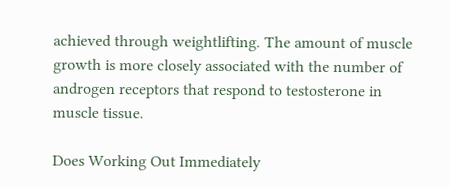achieved through weightlifting. The amount of muscle growth is more closely associated with the number of androgen receptors that respond to testosterone in muscle tissue.

Does Working Out Immediately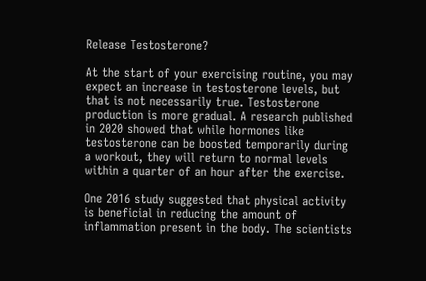Release Testosterone?

At the start of your exercising routine, you may expect an increase in testosterone levels, but that is not necessarily true. Testosterone production is more gradual. A research published in 2020 showed that while hormones like testosterone can be boosted temporarily during a workout, they will return to normal levels within a quarter of an hour after the exercise.

One 2016 study suggested that physical activity is beneficial in reducing the amount of inflammation present in the body. The scientists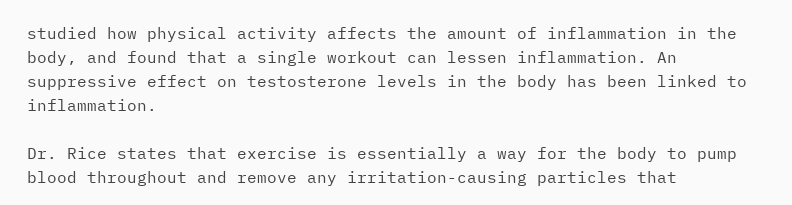studied how physical activity affects the amount of inflammation in the body, and found that a single workout can lessen inflammation. An suppressive effect on testosterone levels in the body has been linked to inflammation.

Dr. Rice states that exercise is essentially a way for the body to pump blood throughout and remove any irritation-causing particles that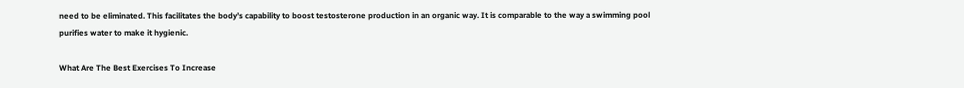need to be eliminated. This facilitates the body’s capability to boost testosterone production in an organic way. It is comparable to the way a swimming pool purifies water to make it hygienic.

What Are The Best Exercises To Increase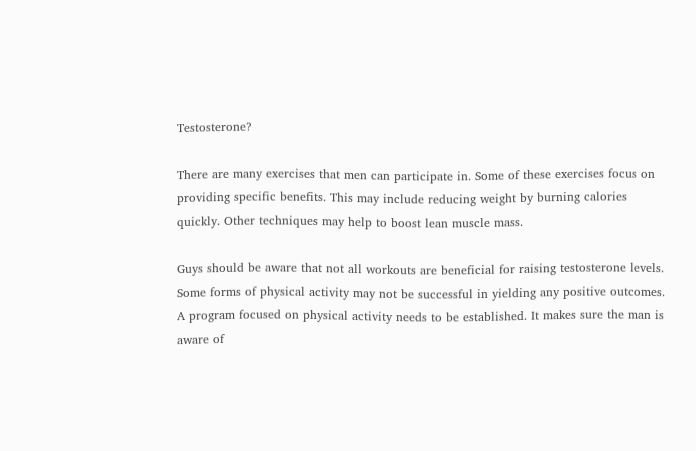Testosterone?

There are many exercises that men can participate in. Some of these exercises focus on providing specific benefits. This may include reducing weight by burning calories quickly. Other techniques may help to boost lean muscle mass.

Guys should be aware that not all workouts are beneficial for raising testosterone levels. Some forms of physical activity may not be successful in yielding any positive outcomes. A program focused on physical activity needs to be established. It makes sure the man is aware of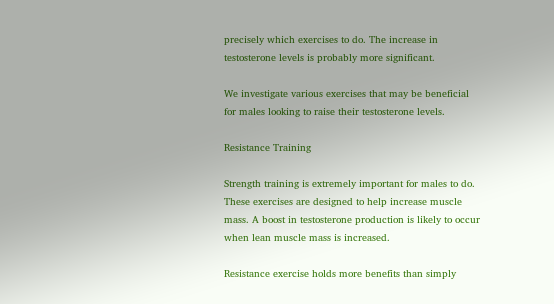precisely which exercises to do. The increase in testosterone levels is probably more significant.

We investigate various exercises that may be beneficial for males looking to raise their testosterone levels.

Resistance Training

Strength training is extremely important for males to do. These exercises are designed to help increase muscle mass. A boost in testosterone production is likely to occur when lean muscle mass is increased.

Resistance exercise holds more benefits than simply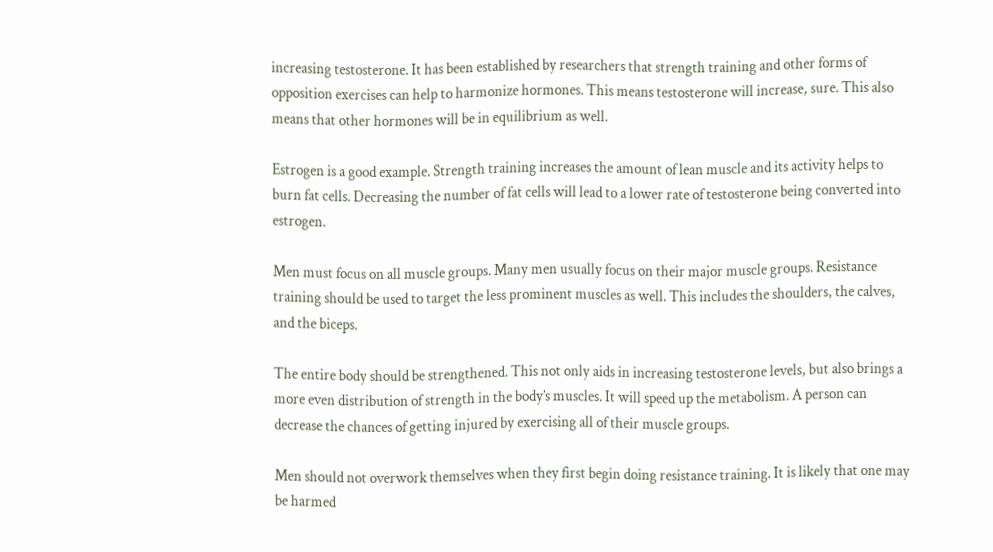increasing testosterone. It has been established by researchers that strength training and other forms of opposition exercises can help to harmonize hormones. This means testosterone will increase, sure. This also means that other hormones will be in equilibrium as well.

Estrogen is a good example. Strength training increases the amount of lean muscle and its activity helps to burn fat cells. Decreasing the number of fat cells will lead to a lower rate of testosterone being converted into estrogen.

Men must focus on all muscle groups. Many men usually focus on their major muscle groups. Resistance training should be used to target the less prominent muscles as well. This includes the shoulders, the calves, and the biceps.

The entire body should be strengthened. This not only aids in increasing testosterone levels, but also brings a more even distribution of strength in the body’s muscles. It will speed up the metabolism. A person can decrease the chances of getting injured by exercising all of their muscle groups.

Men should not overwork themselves when they first begin doing resistance training. It is likely that one may be harmed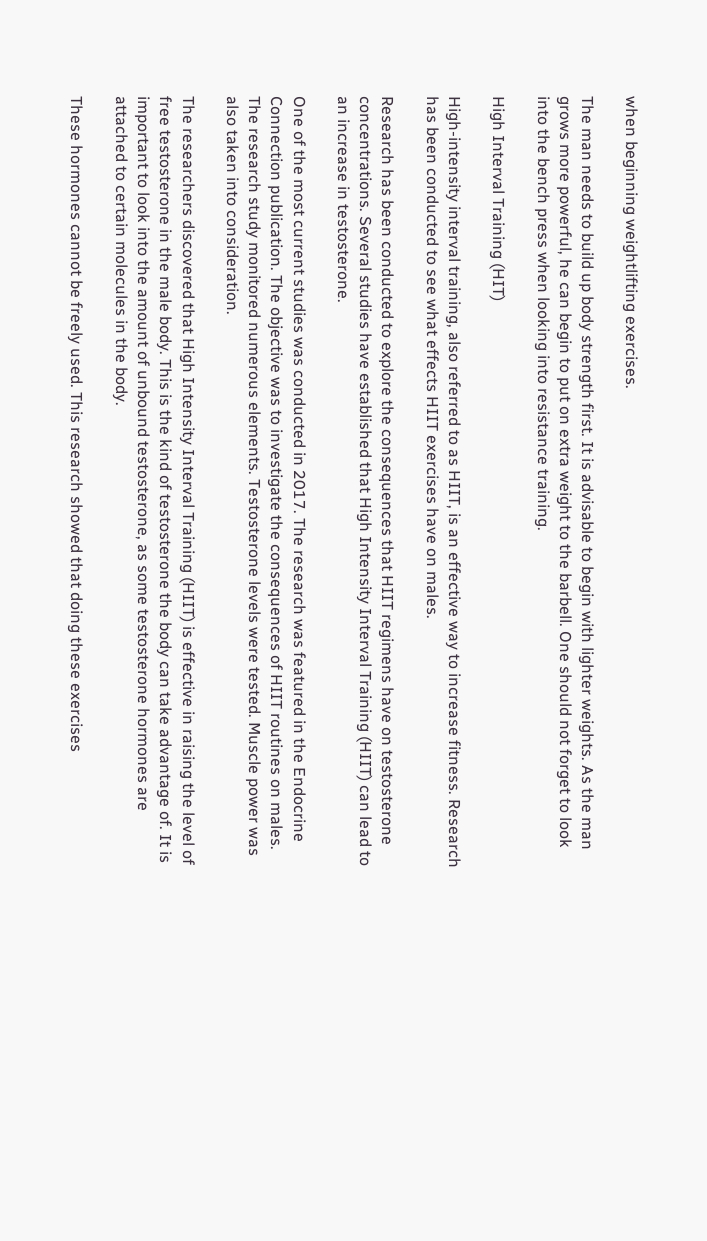when beginning weightlifting exercises.

The man needs to build up body strength first. It is advisable to begin with lighter weights. As the man grows more powerful, he can begin to put on extra weight to the barbell. One should not forget to look into the bench press when looking into resistance training.

High Interval Training (HIT)

High-intensity interval training, also referred to as HIIT, is an effective way to increase fitness. Research has been conducted to see what effects HIIT exercises have on males.

Research has been conducted to explore the consequences that HIIT regimens have on testosterone concentrations. Several studies have established that High Intensity Interval Training (HIIT) can lead to an increase in testosterone.

One of the most current studies was conducted in 2017. The research was featured in the Endocrine Connection publication. The objective was to investigate the consequences of HIIT routines on males. The research study monitored numerous elements. Testosterone levels were tested. Muscle power was also taken into consideration.

The researchers discovered that High Intensity Interval Training (HIIT) is effective in raising the level of free testosterone in the male body. This is the kind of testosterone the body can take advantage of. It is important to look into the amount of unbound testosterone, as some testosterone hormones are attached to certain molecules in the body.

These hormones cannot be freely used. This research showed that doing these exercises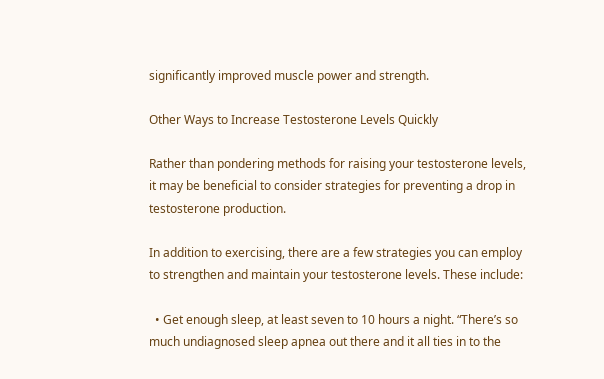significantly improved muscle power and strength.

Other Ways to Increase Testosterone Levels Quickly

Rather than pondering methods for raising your testosterone levels, it may be beneficial to consider strategies for preventing a drop in testosterone production.

In addition to exercising, there are a few strategies you can employ to strengthen and maintain your testosterone levels. These include:

  • Get enough sleep, at least seven to 10 hours a night. “There’s so much undiagnosed sleep apnea out there and it all ties in to the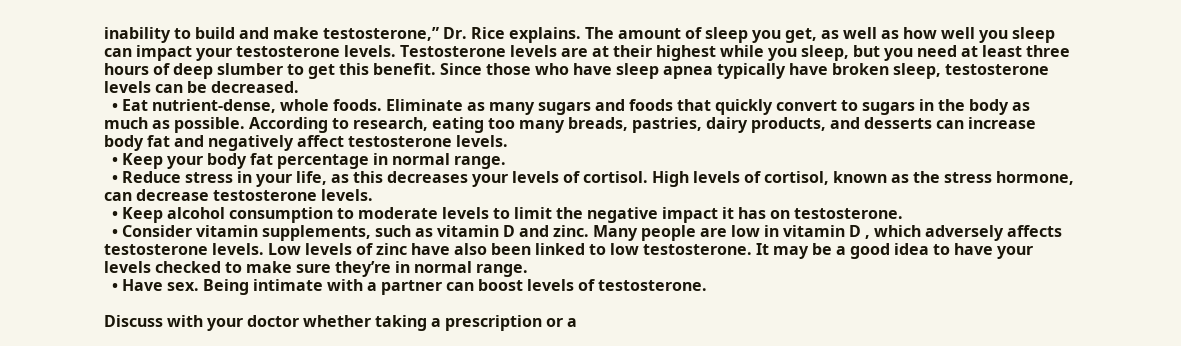inability to build and make testosterone,” Dr. Rice explains. The amount of sleep you get, as well as how well you sleep can impact your testosterone levels. Testosterone levels are at their highest while you sleep, but you need at least three hours of deep slumber to get this benefit. Since those who have sleep apnea typically have broken sleep, testosterone levels can be decreased.
  • Eat nutrient-dense, whole foods. Eliminate as many sugars and foods that quickly convert to sugars in the body as much as possible. According to research, eating too many breads, pastries, dairy products, and desserts can increase body fat and negatively affect testosterone levels.
  • Keep your body fat percentage in normal range.
  • Reduce stress in your life, as this decreases your levels of cortisol. High levels of cortisol, known as the stress hormone, can decrease testosterone levels.
  • Keep alcohol consumption to moderate levels to limit the negative impact it has on testosterone.
  • Consider vitamin supplements, such as vitamin D and zinc. Many people are low in vitamin D , which adversely affects testosterone levels. Low levels of zinc have also been linked to low testosterone. It may be a good idea to have your levels checked to make sure they’re in normal range.
  • Have sex. Being intimate with a partner can boost levels of testosterone.

Discuss with your doctor whether taking a prescription or a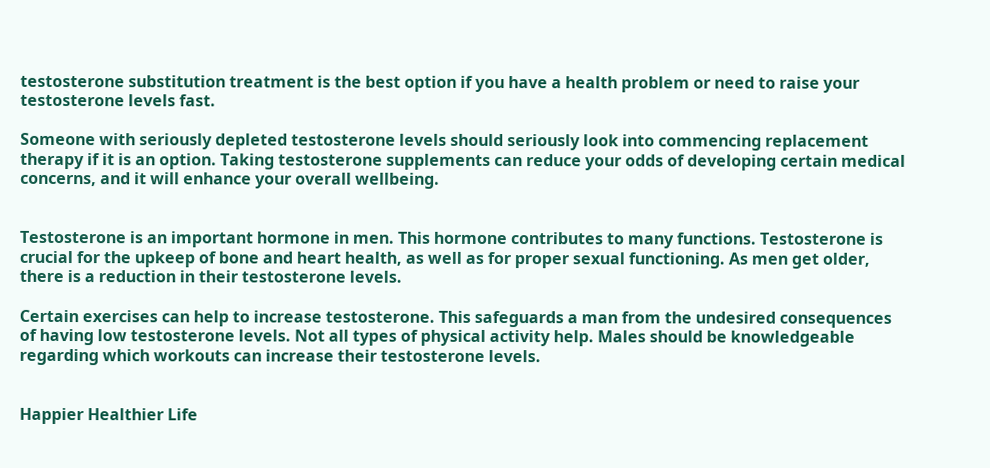testosterone substitution treatment is the best option if you have a health problem or need to raise your testosterone levels fast.

Someone with seriously depleted testosterone levels should seriously look into commencing replacement therapy if it is an option. Taking testosterone supplements can reduce your odds of developing certain medical concerns, and it will enhance your overall wellbeing.


Testosterone is an important hormone in men. This hormone contributes to many functions. Testosterone is crucial for the upkeep of bone and heart health, as well as for proper sexual functioning. As men get older, there is a reduction in their testosterone levels.

Certain exercises can help to increase testosterone. This safeguards a man from the undesired consequences of having low testosterone levels. Not all types of physical activity help. Males should be knowledgeable regarding which workouts can increase their testosterone levels.


Happier Healthier Life